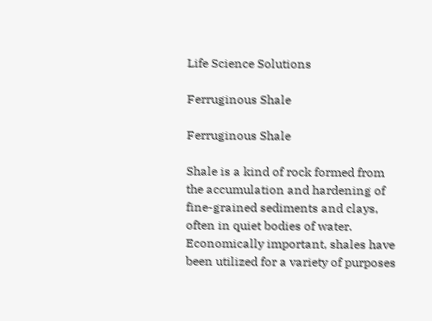Life Science Solutions

Ferruginous Shale

Ferruginous Shale

Shale is a kind of rock formed from the accumulation and hardening of fine-grained sediments and clays, often in quiet bodies of water. Economically important, shales have been utilized for a variety of purposes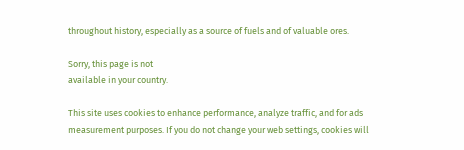throughout history, especially as a source of fuels and of valuable ores.

Sorry, this page is not
available in your country.

This site uses cookies to enhance performance, analyze traffic, and for ads measurement purposes. If you do not change your web settings, cookies will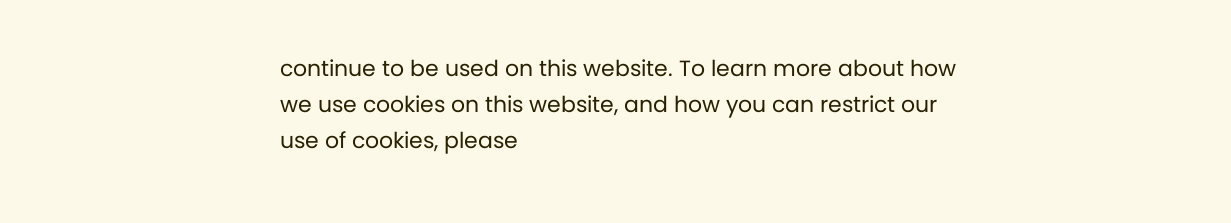continue to be used on this website. To learn more about how we use cookies on this website, and how you can restrict our use of cookies, please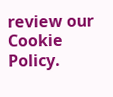review our Cookie Policy.